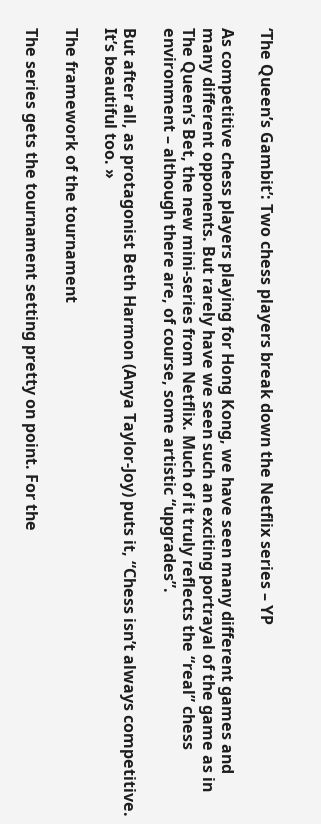‘The Queen’s Gambit’: Two chess players break down the Netflix series – YP

As competitive chess players playing for Hong Kong, we have seen many different games and many different opponents. But rarely have we seen such an exciting portrayal of the game as in The Queen’s Bet, the new mini-series from Netflix. Much of it truly reflects the “real” chess environment – although there are, of course, some artistic “upgrades”.

But after all, as protagonist Beth Harmon (Anya Taylor-Joy) puts it, “Chess isn’t always competitive. It’s beautiful too. »

The framework of the tournament

The series gets the tournament setting pretty on point. For the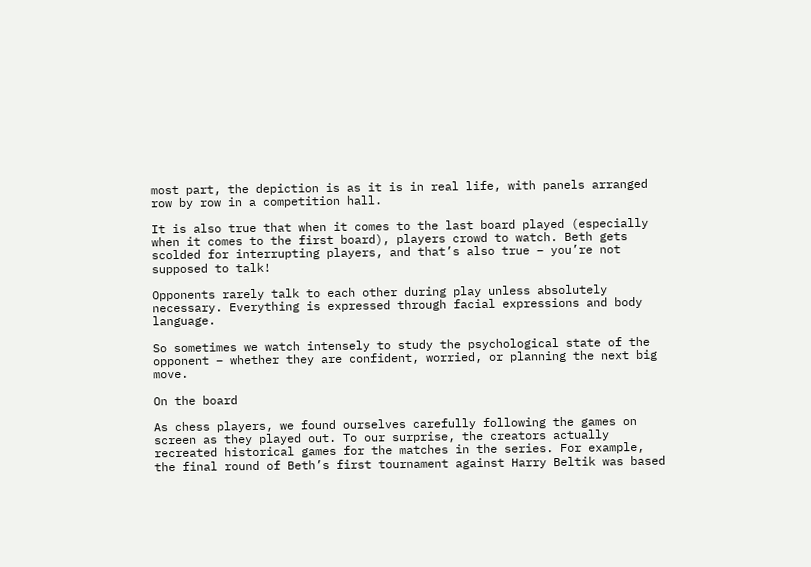most part, the depiction is as it is in real life, with panels arranged row by row in a competition hall.

It is also true that when it comes to the last board played (especially when it comes to the first board), players crowd to watch. Beth gets scolded for interrupting players, and that’s also true – you’re not supposed to talk!

Opponents rarely talk to each other during play unless absolutely necessary. Everything is expressed through facial expressions and body language.

So sometimes we watch intensely to study the psychological state of the opponent – whether they are confident, worried, or planning the next big move.

On the board

As chess players, we found ourselves carefully following the games on screen as they played out. To our surprise, the creators actually recreated historical games for the matches in the series. For example, the final round of Beth’s first tournament against Harry Beltik was based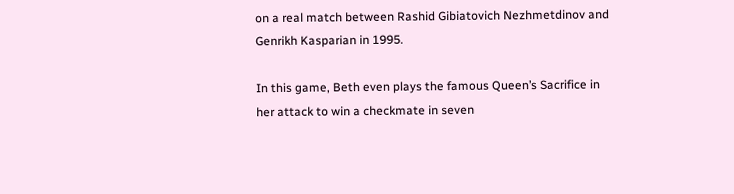on a real match between Rashid Gibiatovich Nezhmetdinov and Genrikh Kasparian in 1995.

In this game, Beth even plays the famous Queen’s Sacrifice in her attack to win a checkmate in seven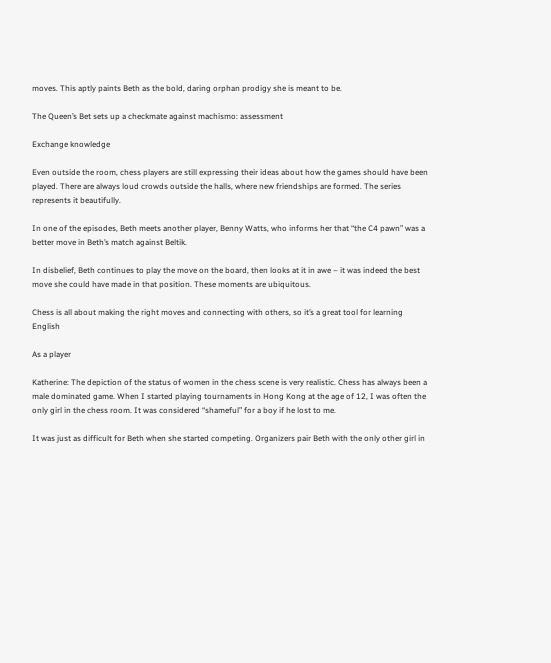moves. This aptly paints Beth as the bold, daring orphan prodigy she is meant to be.

The Queen’s Bet sets up a checkmate against machismo: assessment

Exchange knowledge

Even outside the room, chess players are still expressing their ideas about how the games should have been played. There are always loud crowds outside the halls, where new friendships are formed. The series represents it beautifully.

In one of the episodes, Beth meets another player, Benny Watts, who informs her that “the C4 pawn” was a better move in Beth’s match against Beltik.

In disbelief, Beth continues to play the move on the board, then looks at it in awe – it was indeed the best move she could have made in that position. These moments are ubiquitous.

Chess is all about making the right moves and connecting with others, so it’s a great tool for learning English

As a player

Katherine: The depiction of the status of women in the chess scene is very realistic. Chess has always been a male dominated game. When I started playing tournaments in Hong Kong at the age of 12, I was often the only girl in the chess room. It was considered “shameful” for a boy if he lost to me.

It was just as difficult for Beth when she started competing. Organizers pair Beth with the only other girl in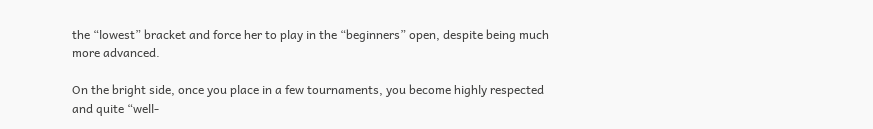the “lowest” bracket and force her to play in the “beginners” open, despite being much more advanced.

On the bright side, once you place in a few tournaments, you become highly respected and quite “well-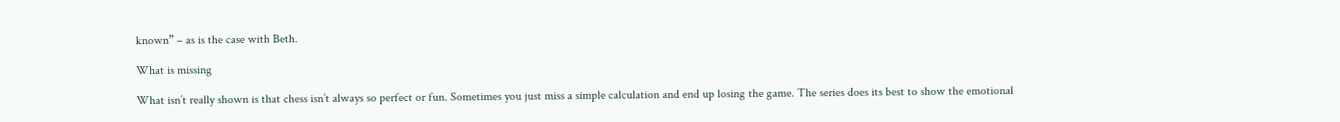known” – as is the case with Beth.

What is missing

What isn’t really shown is that chess isn’t always so perfect or fun. Sometimes you just miss a simple calculation and end up losing the game. The series does its best to show the emotional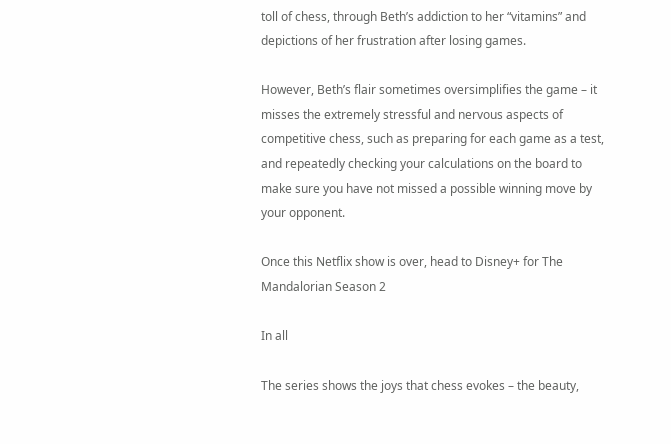toll of chess, through Beth’s addiction to her “vitamins” and depictions of her frustration after losing games.

However, Beth’s flair sometimes oversimplifies the game – it misses the extremely stressful and nervous aspects of competitive chess, such as preparing for each game as a test, and repeatedly checking your calculations on the board to make sure you have not missed a possible winning move by your opponent.

Once this Netflix show is over, head to Disney+ for The Mandalorian Season 2

In all

The series shows the joys that chess evokes – the beauty,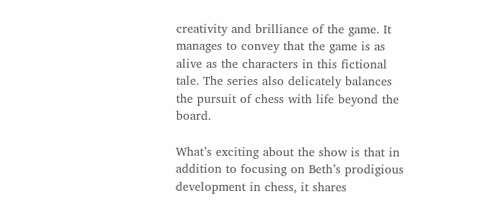creativity and brilliance of the game. It manages to convey that the game is as alive as the characters in this fictional tale. The series also delicately balances the pursuit of chess with life beyond the board.

What’s exciting about the show is that in addition to focusing on Beth’s prodigious development in chess, it shares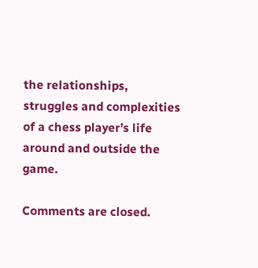the relationships, struggles and complexities of a chess player’s life around and outside the game.

Comments are closed.